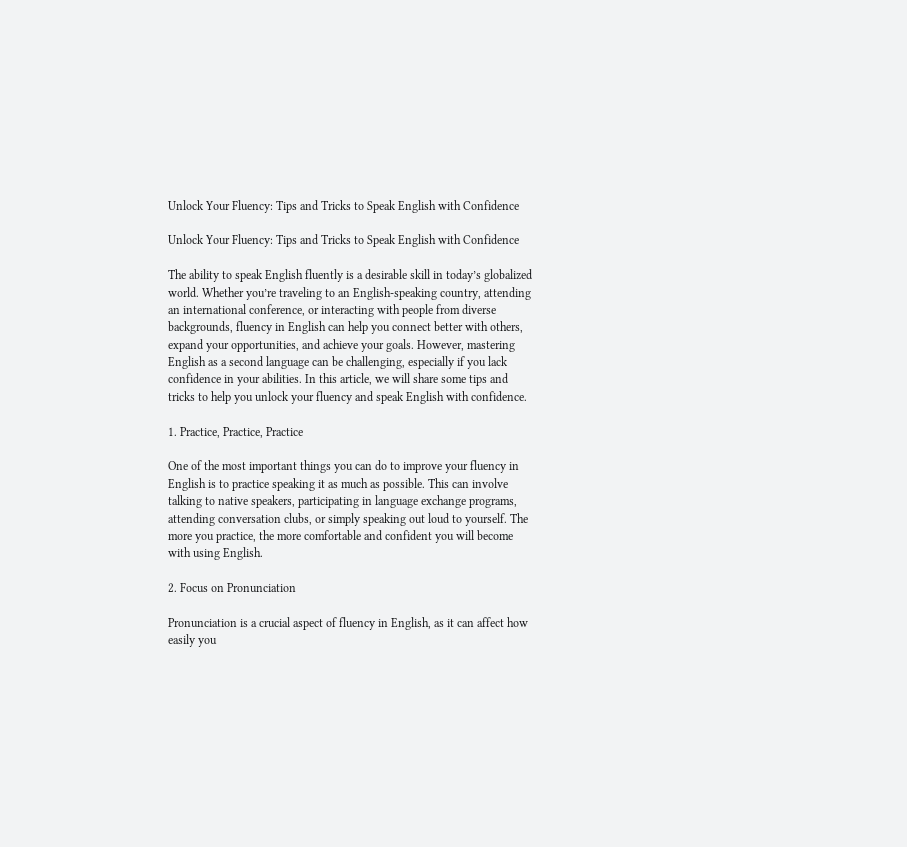Unlock Your Fluency: Tips and Tricks to Speak English with Confidence

Unlock Your Fluency: Tips and Tricks to Speak English with Confidence

The ability to speak English fluently is a desirable skill in today’s globalized world. Whether you’re traveling to an English-speaking country, attending an international conference, or interacting with people from diverse backgrounds, fluency in English can help you connect better with others, expand your opportunities, and achieve your goals. However, mastering English as a second language can be challenging, especially if you lack confidence in your abilities. In this article, we will share some tips and tricks to help you unlock your fluency and speak English with confidence.

1. Practice, Practice, Practice

One of the most important things you can do to improve your fluency in English is to practice speaking it as much as possible. This can involve talking to native speakers, participating in language exchange programs, attending conversation clubs, or simply speaking out loud to yourself. The more you practice, the more comfortable and confident you will become with using English.

2. Focus on Pronunciation

Pronunciation is a crucial aspect of fluency in English, as it can affect how easily you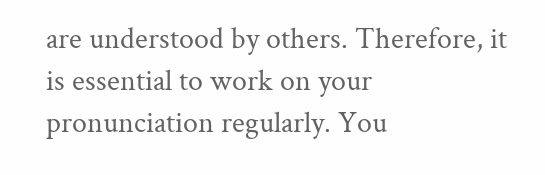are understood by others. Therefore, it is essential to work on your pronunciation regularly. You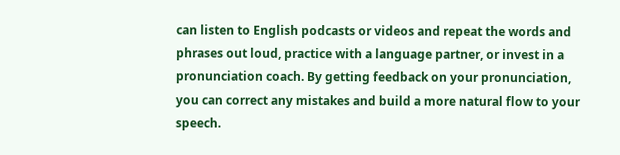can listen to English podcasts or videos and repeat the words and phrases out loud, practice with a language partner, or invest in a pronunciation coach. By getting feedback on your pronunciation, you can correct any mistakes and build a more natural flow to your speech.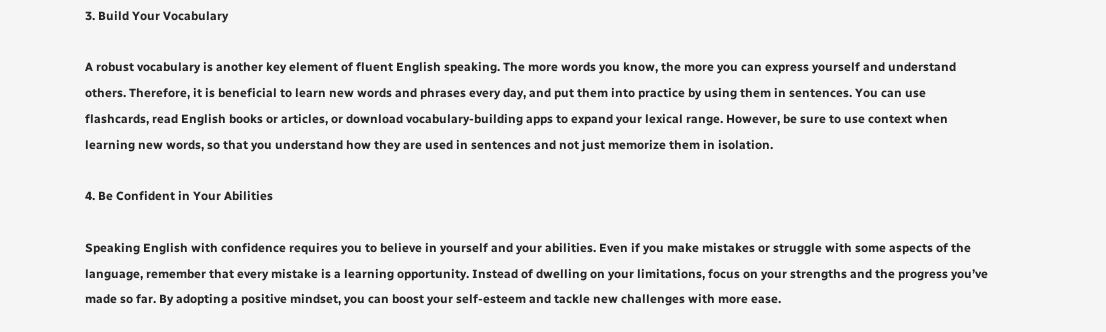3. Build Your Vocabulary

A robust vocabulary is another key element of fluent English speaking. The more words you know, the more you can express yourself and understand others. Therefore, it is beneficial to learn new words and phrases every day, and put them into practice by using them in sentences. You can use flashcards, read English books or articles, or download vocabulary-building apps to expand your lexical range. However, be sure to use context when learning new words, so that you understand how they are used in sentences and not just memorize them in isolation.

4. Be Confident in Your Abilities

Speaking English with confidence requires you to believe in yourself and your abilities. Even if you make mistakes or struggle with some aspects of the language, remember that every mistake is a learning opportunity. Instead of dwelling on your limitations, focus on your strengths and the progress you’ve made so far. By adopting a positive mindset, you can boost your self-esteem and tackle new challenges with more ease.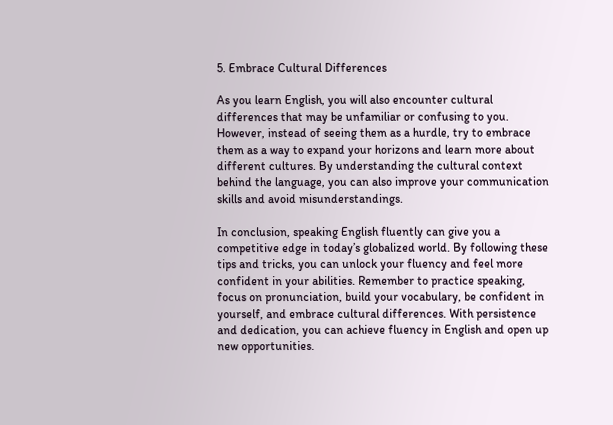5. Embrace Cultural Differences

As you learn English, you will also encounter cultural differences that may be unfamiliar or confusing to you. However, instead of seeing them as a hurdle, try to embrace them as a way to expand your horizons and learn more about different cultures. By understanding the cultural context behind the language, you can also improve your communication skills and avoid misunderstandings.

In conclusion, speaking English fluently can give you a competitive edge in today’s globalized world. By following these tips and tricks, you can unlock your fluency and feel more confident in your abilities. Remember to practice speaking, focus on pronunciation, build your vocabulary, be confident in yourself, and embrace cultural differences. With persistence and dedication, you can achieve fluency in English and open up new opportunities.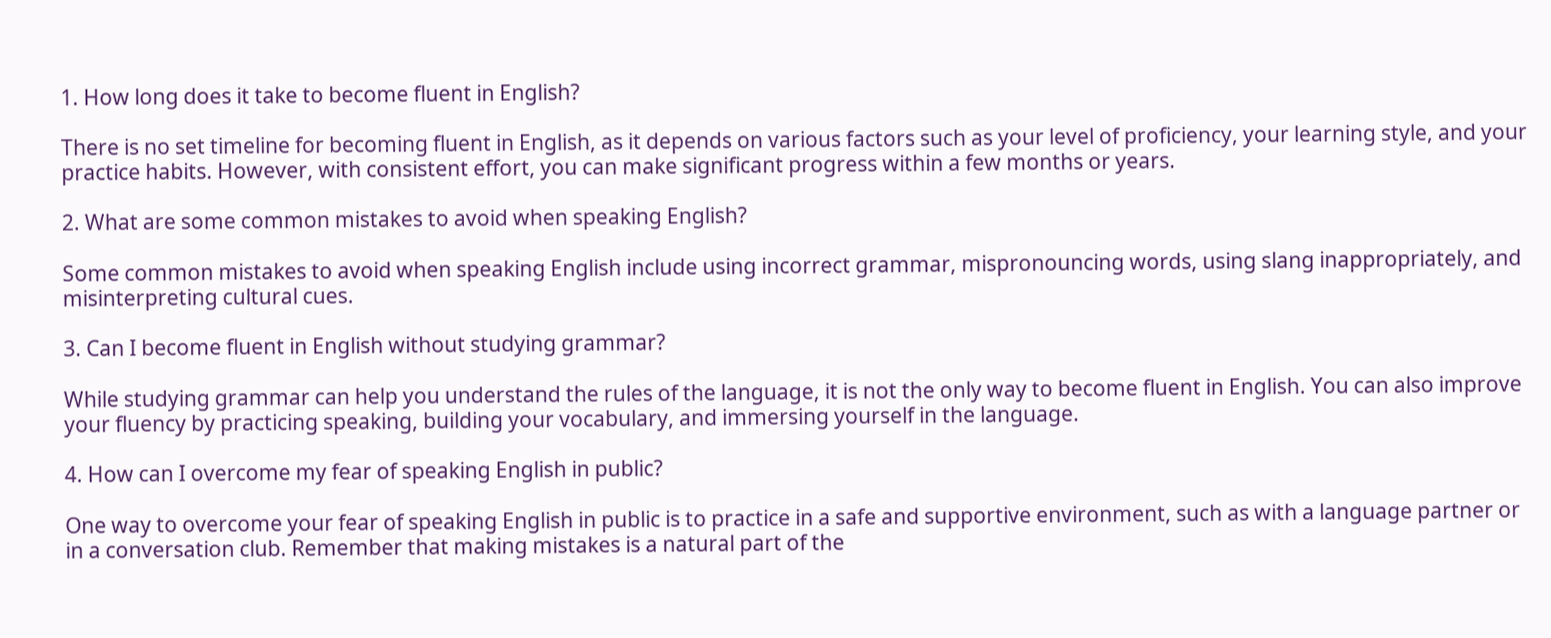1. How long does it take to become fluent in English?

There is no set timeline for becoming fluent in English, as it depends on various factors such as your level of proficiency, your learning style, and your practice habits. However, with consistent effort, you can make significant progress within a few months or years.

2. What are some common mistakes to avoid when speaking English?

Some common mistakes to avoid when speaking English include using incorrect grammar, mispronouncing words, using slang inappropriately, and misinterpreting cultural cues.

3. Can I become fluent in English without studying grammar?

While studying grammar can help you understand the rules of the language, it is not the only way to become fluent in English. You can also improve your fluency by practicing speaking, building your vocabulary, and immersing yourself in the language.

4. How can I overcome my fear of speaking English in public?

One way to overcome your fear of speaking English in public is to practice in a safe and supportive environment, such as with a language partner or in a conversation club. Remember that making mistakes is a natural part of the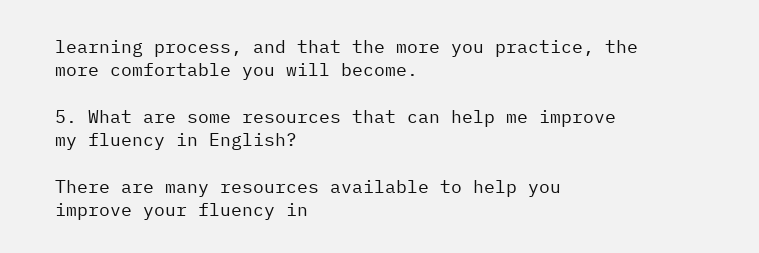learning process, and that the more you practice, the more comfortable you will become.

5. What are some resources that can help me improve my fluency in English?

There are many resources available to help you improve your fluency in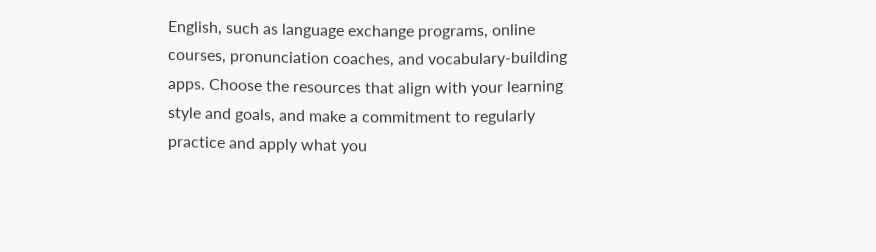English, such as language exchange programs, online courses, pronunciation coaches, and vocabulary-building apps. Choose the resources that align with your learning style and goals, and make a commitment to regularly practice and apply what you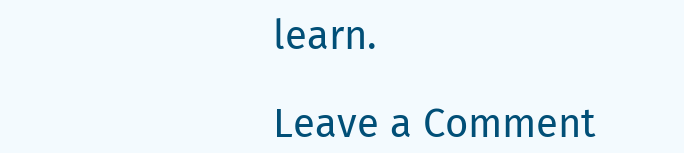learn.

Leave a Comment